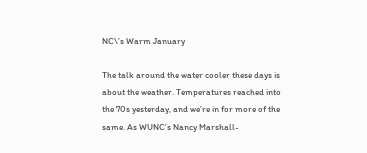NC\’s Warm January

The talk around the water cooler these days is about the weather. Temperatures reached into the 70s yesterday, and we’re in for more of the same. As WUNC’s Nancy Marshall-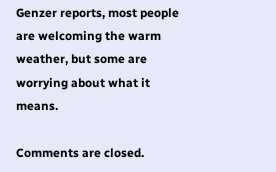Genzer reports, most people are welcoming the warm weather, but some are worrying about what it means.

Comments are closed.